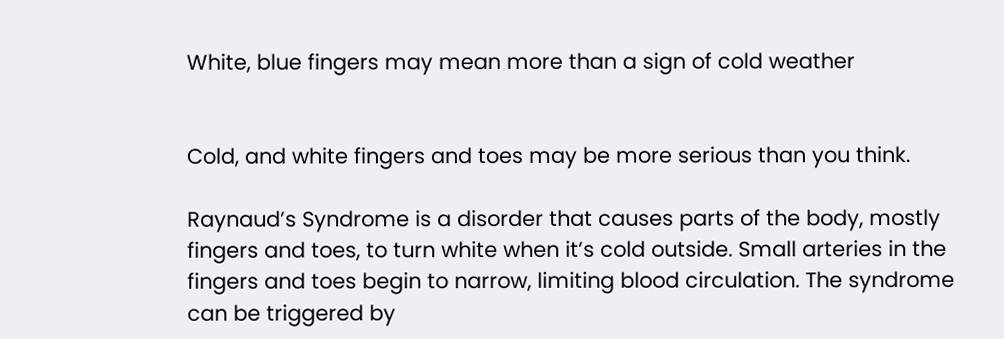White, blue fingers may mean more than a sign of cold weather


Cold, and white fingers and toes may be more serious than you think.

Raynaud’s Syndrome is a disorder that causes parts of the body, mostly fingers and toes, to turn white when it’s cold outside. Small arteries in the fingers and toes begin to narrow, limiting blood circulation. The syndrome can be triggered by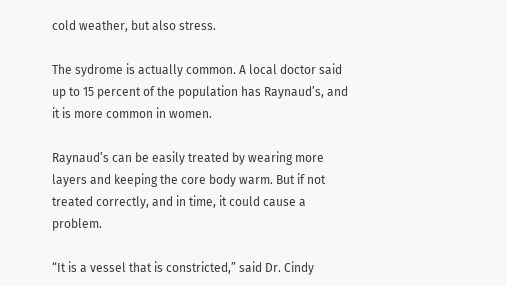cold weather, but also stress.

The sydrome is actually common. A local doctor said up to 15 percent of the population has Raynaud’s, and it is more common in women.

Raynaud’s can be easily treated by wearing more layers and keeping the core body warm. But if not treated correctly, and in time, it could cause a problem.

“It is a vessel that is constricted,” said Dr. Cindy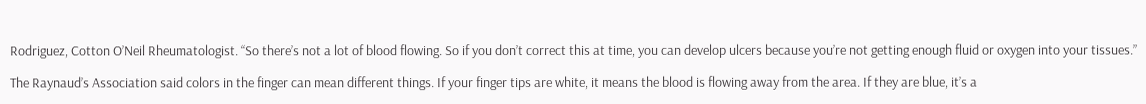Rodriguez, Cotton O’Neil Rheumatologist. “So there’s not a lot of blood flowing. So if you don’t correct this at time, you can develop ulcers because you’re not getting enough fluid or oxygen into your tissues.”

The Raynaud’s Association said colors in the finger can mean different things. If your finger tips are white, it means the blood is flowing away from the area. If they are blue, it’s a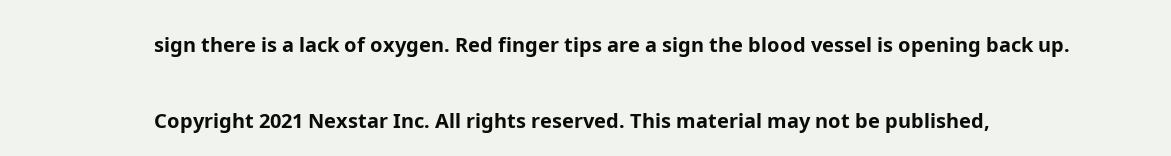sign there is a lack of oxygen. Red finger tips are a sign the blood vessel is opening back up.

Copyright 2021 Nexstar Inc. All rights reserved. This material may not be published,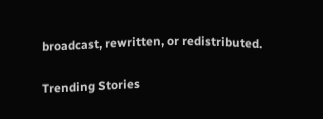broadcast, rewritten, or redistributed.

Trending Stories